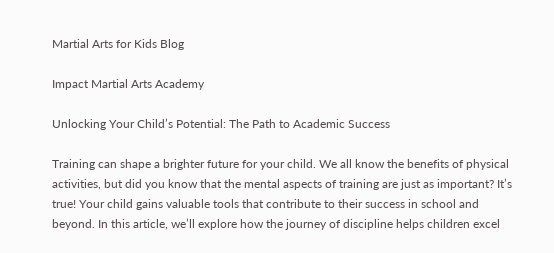Martial Arts for Kids Blog

Impact Martial Arts Academy

Unlocking Your Child’s Potential: The Path to Academic Success

Training can shape a brighter future for your child. We all know the benefits of physical activities, but did you know that the mental aspects of training are just as important? It’s true! Your child gains valuable tools that contribute to their success in school and beyond. In this article, we’ll explore how the journey of discipline helps children excel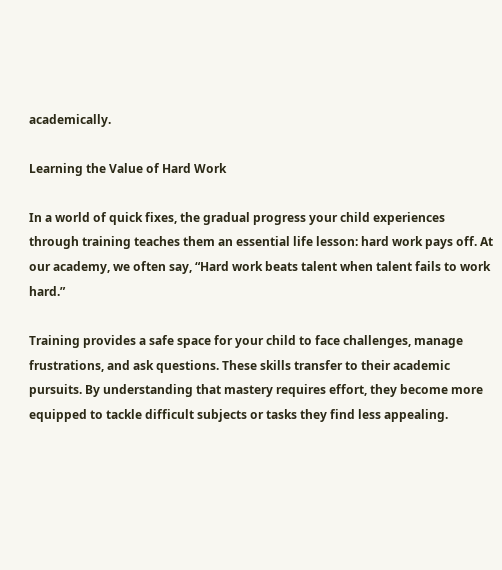academically.

Learning the Value of Hard Work

In a world of quick fixes, the gradual progress your child experiences through training teaches them an essential life lesson: hard work pays off. At our academy, we often say, “Hard work beats talent when talent fails to work hard.”

Training provides a safe space for your child to face challenges, manage frustrations, and ask questions. These skills transfer to their academic pursuits. By understanding that mastery requires effort, they become more equipped to tackle difficult subjects or tasks they find less appealing.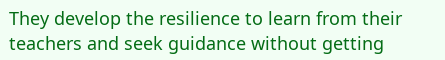They develop the resilience to learn from their teachers and seek guidance without getting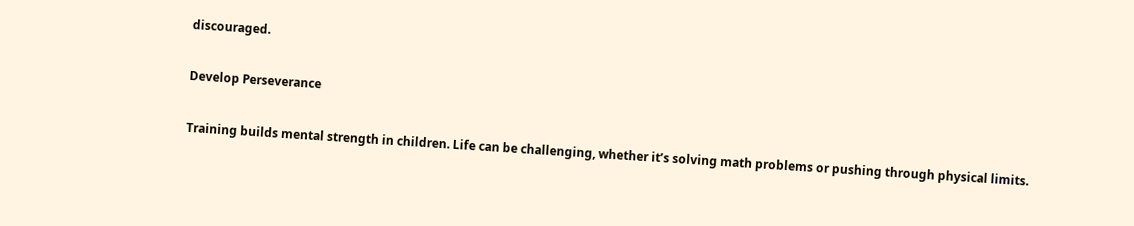discouraged.

Develop Perseverance

Training builds mental strength in children. Life can be challenging, whether it’s solving math problems or pushing through physical limits.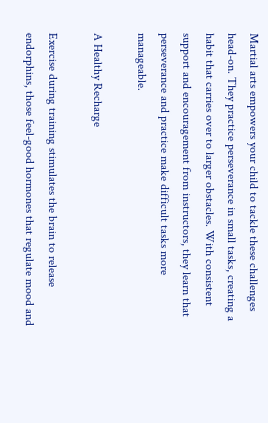Martial arts empowers your child to tackle these challenges head-on. They practice perseverance in small tasks, creating a habit that carries over to larger obstacles. With consistent support and encouragement from instructors, they learn that perseverance and practice make difficult tasks more manageable.

A Healthy Recharge

Exercise during training stimulates the brain to release endorphins, those feel-good hormones that regulate mood and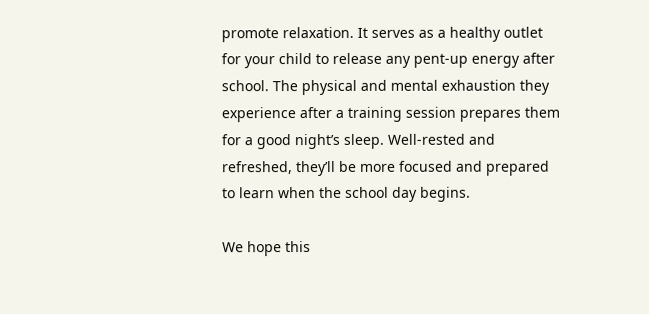promote relaxation. It serves as a healthy outlet for your child to release any pent-up energy after school. The physical and mental exhaustion they experience after a training session prepares them for a good night’s sleep. Well-rested and refreshed, they’ll be more focused and prepared to learn when the school day begins.

We hope this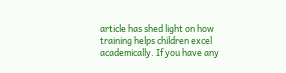article has shed light on how training helps children excel academically. If you have any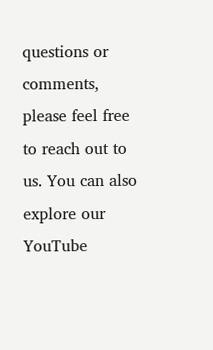questions or comments, please feel free to reach out to us. You can also explore our YouTube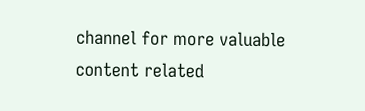channel for more valuable content related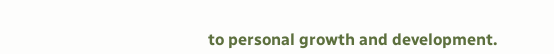to personal growth and development.